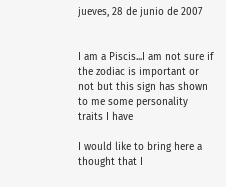jueves, 28 de junio de 2007


I am a Piscis...I am not sure if the zodiac is important or not but this sign has shown to me some personality traits I have

I would like to bring here a thought that I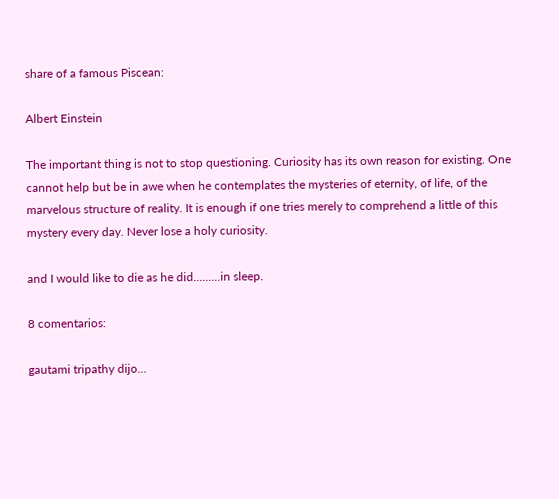share of a famous Piscean:

Albert Einstein

The important thing is not to stop questioning. Curiosity has its own reason for existing. One cannot help but be in awe when he contemplates the mysteries of eternity, of life, of the marvelous structure of reality. It is enough if one tries merely to comprehend a little of this mystery every day. Never lose a holy curiosity.

and I would like to die as he did.........in sleep.

8 comentarios:

gautami tripathy dijo...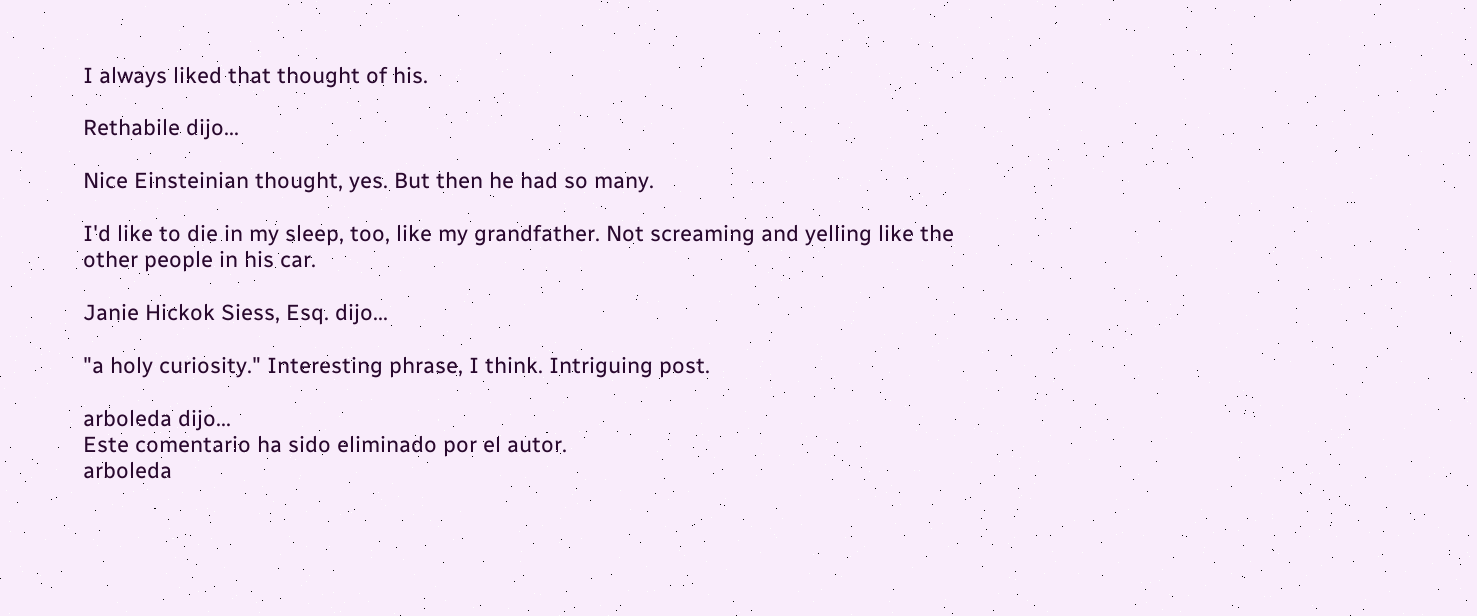I always liked that thought of his.

Rethabile dijo...

Nice Einsteinian thought, yes. But then he had so many.

I'd like to die in my sleep, too, like my grandfather. Not screaming and yelling like the other people in his car.

Janie Hickok Siess, Esq. dijo...

"a holy curiosity." Interesting phrase, I think. Intriguing post.

arboleda dijo...
Este comentario ha sido eliminado por el autor.
arboleda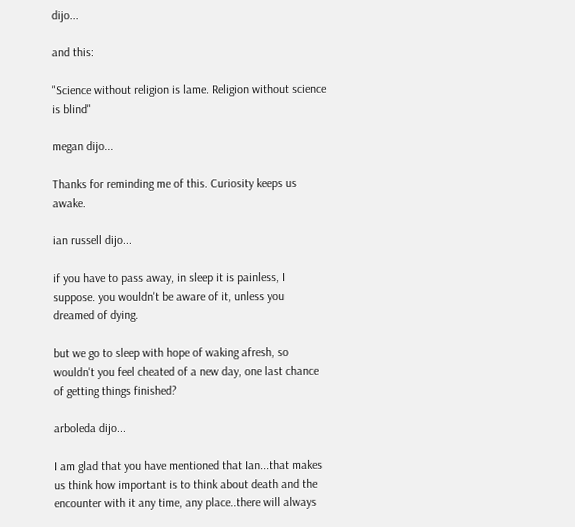dijo...

and this:

"Science without religion is lame. Religion without science is blind"

megan dijo...

Thanks for reminding me of this. Curiosity keeps us awake.

ian russell dijo...

if you have to pass away, in sleep it is painless, I suppose. you wouldn't be aware of it, unless you dreamed of dying.

but we go to sleep with hope of waking afresh, so wouldn't you feel cheated of a new day, one last chance of getting things finished?

arboleda dijo...

I am glad that you have mentioned that Ian...that makes us think how important is to think about death and the encounter with it any time, any place..there will always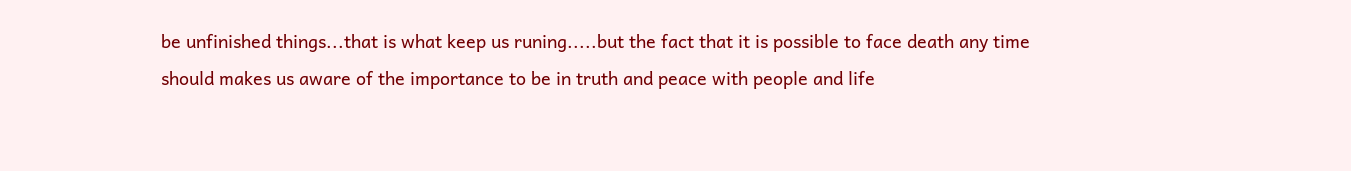be unfinished things...that is what keep us runing.....but the fact that it is possible to face death any time should makes us aware of the importance to be in truth and peace with people and life